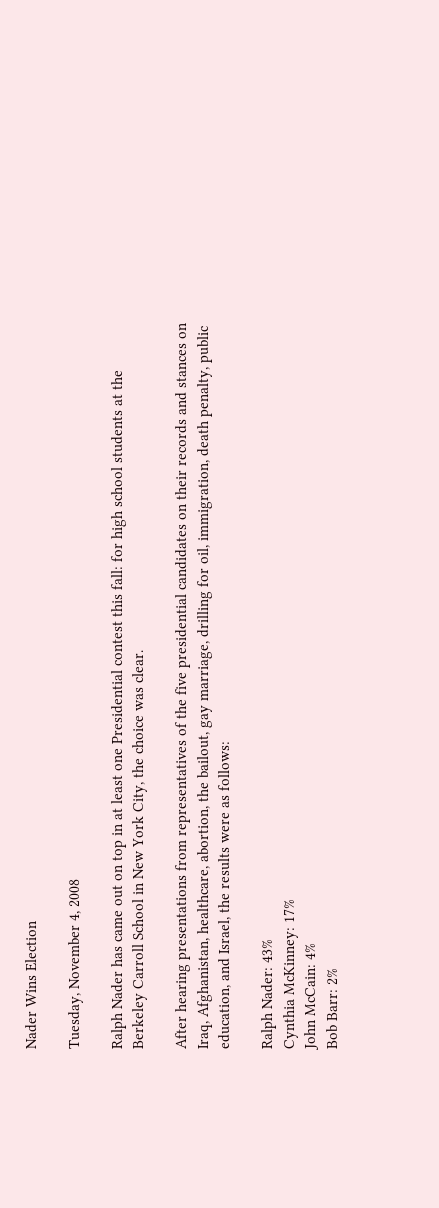Nader Wins Election

Tuesday, November 4, 2008

Ralph Nader has came out on top in at least one Presidential contest this fall: for high school students at the Berkeley Carroll School in New York City, the choice was clear.

After hearing presentations from representatives of the five presidential candidates on their records and stances on Iraq, Afghanistan, healthcare, abortion, the bailout, gay marriage, drilling for oil, immigration, death penalty, public education, and Israel, the results were as follows:

Ralph Nader: 43%
Cynthia McKinney: 17%
John McCain: 4%
Bob Barr: 2%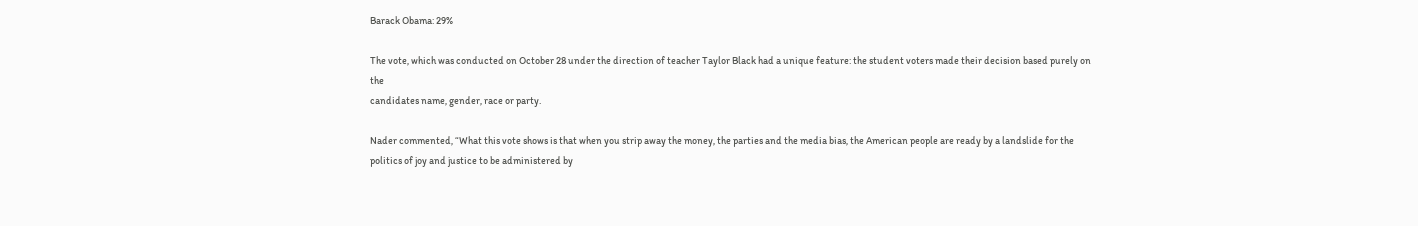Barack Obama: 29%

The vote, which was conducted on October 28 under the direction of teacher Taylor Black had a unique feature: the student voters made their decision based purely on the
candidates name, gender, race or party.

Nader commented, “What this vote shows is that when you strip away the money, the parties and the media bias, the American people are ready by a landslide for the politics of joy and justice to be administered by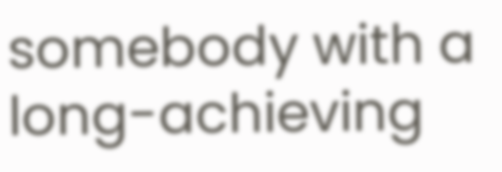somebody with a long-achieving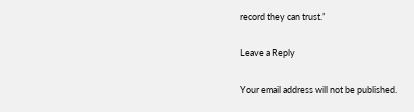record they can trust.”

Leave a Reply

Your email address will not be published.